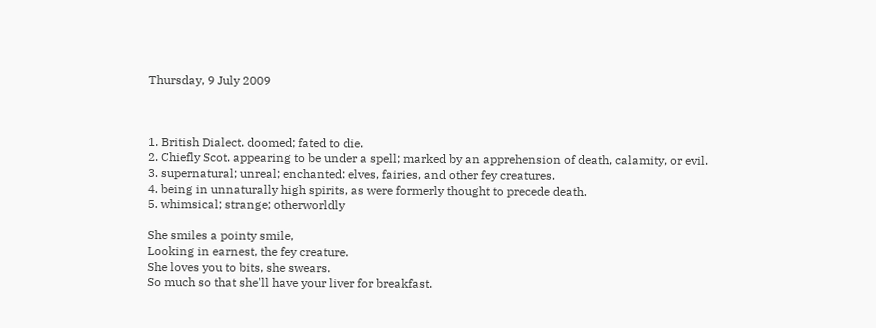Thursday, 9 July 2009



1. British Dialect. doomed; fated to die.
2. Chiefly Scot. appearing to be under a spell; marked by an apprehension of death, calamity, or evil.
3. supernatural; unreal; enchanted: elves, fairies, and other fey creatures.
4. being in unnaturally high spirits, as were formerly thought to precede death.
5. whimsical; strange; otherworldly

She smiles a pointy smile,
Looking in earnest, the fey creature.
She loves you to bits, she swears.
So much so that she'll have your liver for breakfast.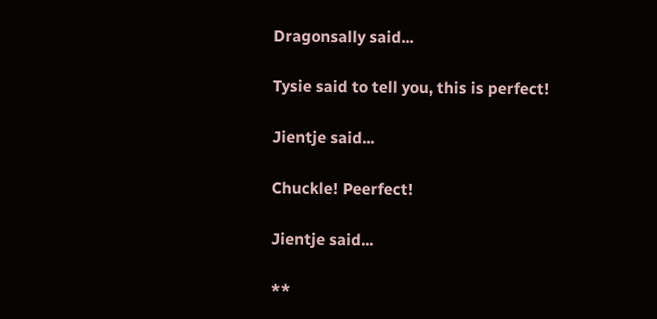Dragonsally said...

Tysie said to tell you, this is perfect!

Jientje said...

Chuckle! Peerfect!

Jientje said...

**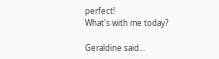perfect!
What's with me today?

Geraldine said...